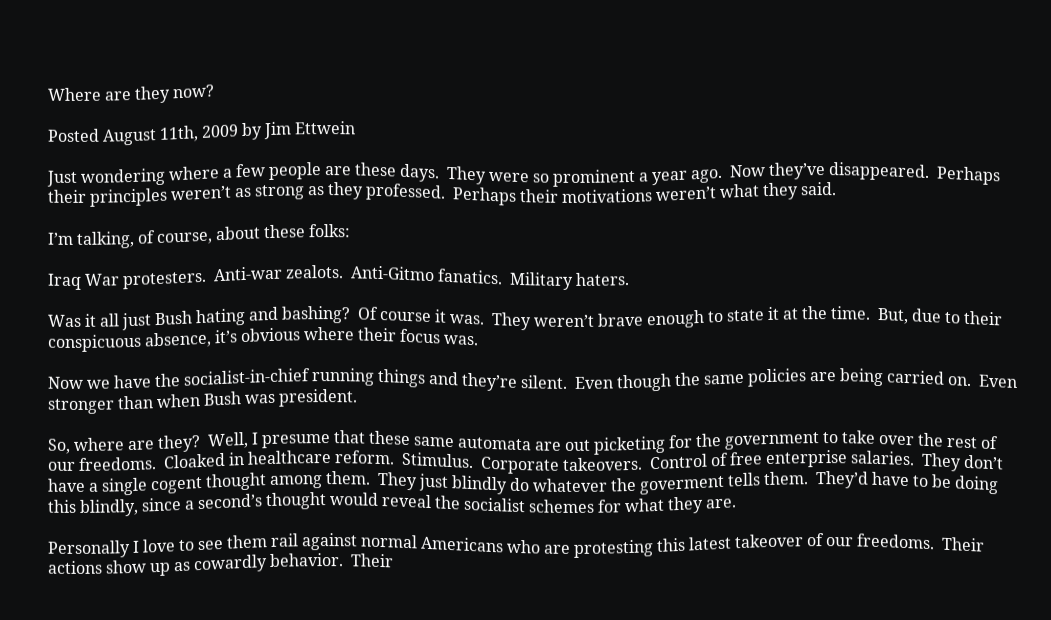Where are they now?

Posted August 11th, 2009 by Jim Ettwein

Just wondering where a few people are these days.  They were so prominent a year ago.  Now they’ve disappeared.  Perhaps their principles weren’t as strong as they professed.  Perhaps their motivations weren’t what they said.

I’m talking, of course, about these folks:

Iraq War protesters.  Anti-war zealots.  Anti-Gitmo fanatics.  Military haters.

Was it all just Bush hating and bashing?  Of course it was.  They weren’t brave enough to state it at the time.  But, due to their conspicuous absence, it’s obvious where their focus was.

Now we have the socialist-in-chief running things and they’re silent.  Even though the same policies are being carried on.  Even stronger than when Bush was president.

So, where are they?  Well, I presume that these same automata are out picketing for the government to take over the rest of our freedoms.  Cloaked in healthcare reform.  Stimulus.  Corporate takeovers.  Control of free enterprise salaries.  They don’t have a single cogent thought among them.  They just blindly do whatever the goverment tells them.  They’d have to be doing this blindly, since a second’s thought would reveal the socialist schemes for what they are.

Personally I love to see them rail against normal Americans who are protesting this latest takeover of our freedoms.  Their actions show up as cowardly behavior.  Their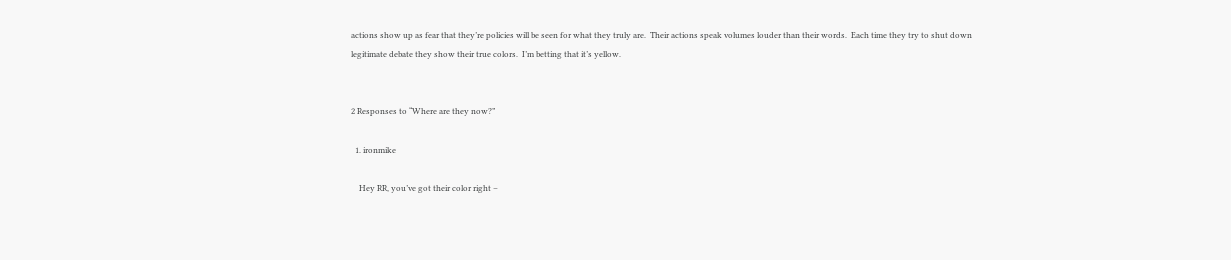actions show up as fear that they’re policies will be seen for what they truly are.  Their actions speak volumes louder than their words.  Each time they try to shut down legitimate debate they show their true colors.  I’m betting that it’s yellow.


2 Responses to “Where are they now?”

  1. ironmike

    Hey RR, you’ve got their color right –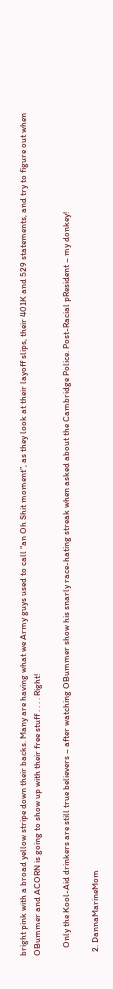bright pink with a broad yellow stripe down their backs. Many are having what we Army guys used to call “an Oh Shit moment”, as they look at their layoff slips, their 401K and 529 statements, and try to figure out when OBummer and ACORN is going to show up with their free stuff . . . . Right!

    Only the Kool-Aid drinkers are still true believers – after watching OBummer show his snarly race-hating streak when asked about the Cambridge Police. Post-Racial pResident – my donkey!

  2. DannaMarineMom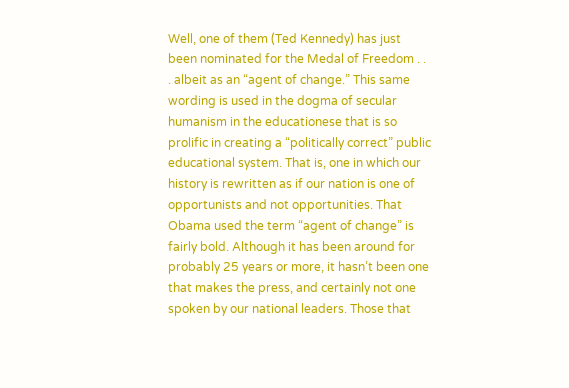Well, one of them (Ted Kennedy) has just been nominated for the Medal of Freedom . . . albeit as an “agent of change.” This same wording is used in the dogma of secular humanism in the educationese that is so prolific in creating a “politically correct” public educational system. That is, one in which our history is rewritten as if our nation is one of opportunists and not opportunities. That Obama used the term “agent of change” is fairly bold. Although it has been around for probably 25 years or more, it hasn’t been one that makes the press, and certainly not one spoken by our national leaders. Those that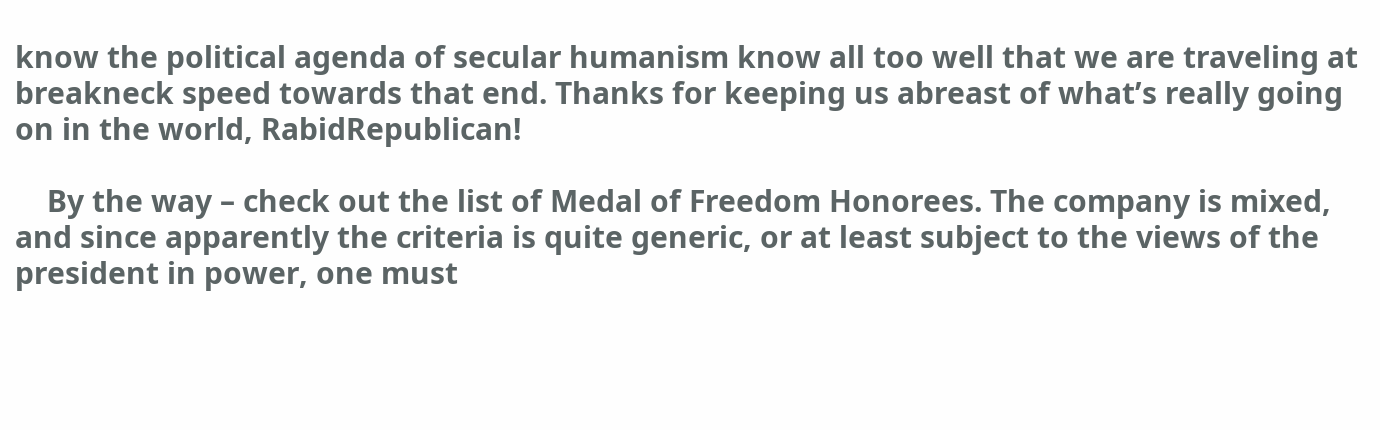know the political agenda of secular humanism know all too well that we are traveling at breakneck speed towards that end. Thanks for keeping us abreast of what’s really going on in the world, RabidRepublican!

    By the way – check out the list of Medal of Freedom Honorees. The company is mixed, and since apparently the criteria is quite generic, or at least subject to the views of the president in power, one must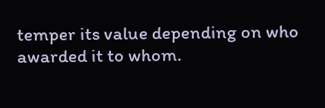temper its value depending on who awarded it to whom.